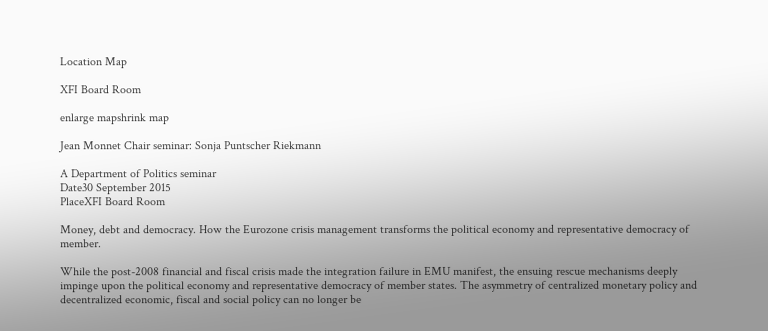Location Map

XFI Board Room

enlarge mapshrink map

Jean Monnet Chair seminar: Sonja Puntscher Riekmann

A Department of Politics seminar
Date30 September 2015
PlaceXFI Board Room

Money, debt and democracy. How the Eurozone crisis management transforms the political economy and representative democracy of member.

While the post-2008 financial and fiscal crisis made the integration failure in EMU manifest, the ensuing rescue mechanisms deeply impinge upon the political economy and representative democracy of member states. The asymmetry of centralized monetary policy and decentralized economic, fiscal and social policy can no longer be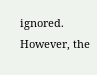ignored.
However, the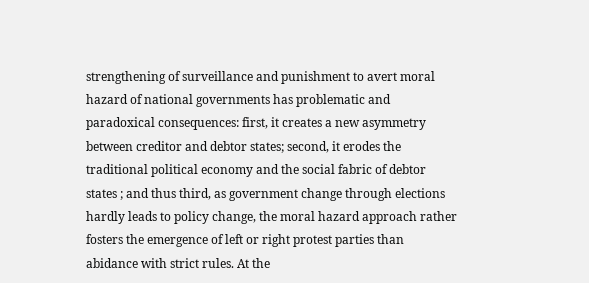strengthening of surveillance and punishment to avert moral hazard of national governments has problematic and paradoxical consequences: first, it creates a new asymmetry between creditor and debtor states; second, it erodes the traditional political economy and the social fabric of debtor states ; and thus third, as government change through elections hardly leads to policy change, the moral hazard approach rather fosters the emergence of left or right protest parties than abidance with strict rules. At the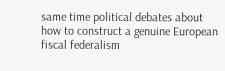same time political debates about how to construct a genuine European fiscal federalism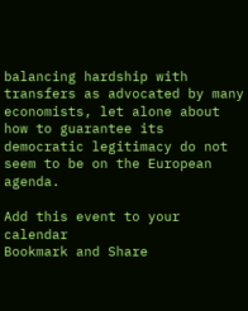balancing hardship with transfers as advocated by many economists, let alone about how to guarantee its democratic legitimacy do not seem to be on the European agenda.

Add this event to your calendar
Bookmark and Share